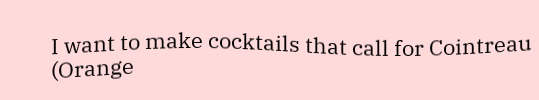I want to make cocktails that call for Cointreau (Orange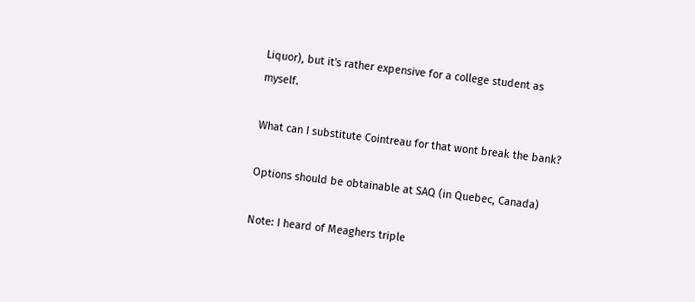Liquor), but it's rather expensive for a college student as myself.

What can I substitute Cointreau for that wont break the bank?

Options should be obtainable at SAQ (in Quebec, Canada)

Note: I heard of Meaghers triple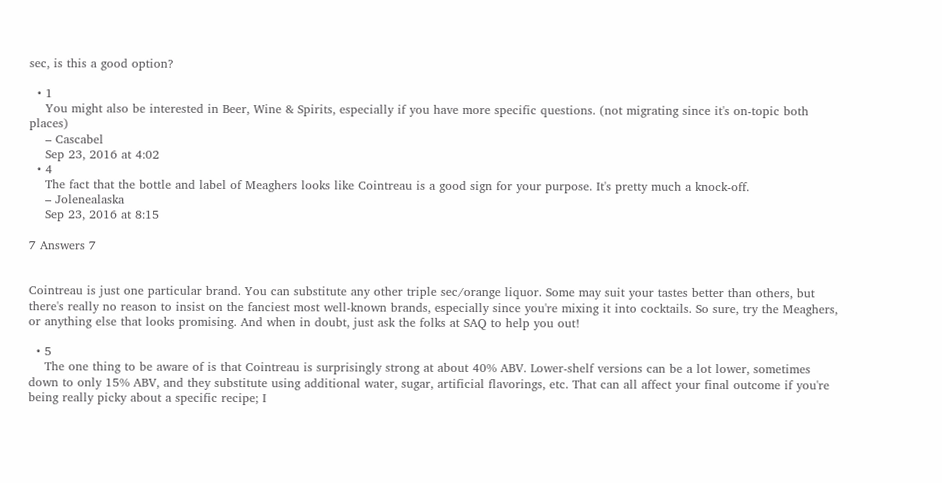sec, is this a good option?

  • 1
    You might also be interested in Beer, Wine & Spirits, especially if you have more specific questions. (not migrating since it's on-topic both places)
    – Cascabel
    Sep 23, 2016 at 4:02
  • 4
    The fact that the bottle and label of Meaghers looks like Cointreau is a good sign for your purpose. It's pretty much a knock-off.
    – Jolenealaska
    Sep 23, 2016 at 8:15

7 Answers 7


Cointreau is just one particular brand. You can substitute any other triple sec/orange liquor. Some may suit your tastes better than others, but there's really no reason to insist on the fanciest most well-known brands, especially since you're mixing it into cocktails. So sure, try the Meaghers, or anything else that looks promising. And when in doubt, just ask the folks at SAQ to help you out!

  • 5
    The one thing to be aware of is that Cointreau is surprisingly strong at about 40% ABV. Lower-shelf versions can be a lot lower, sometimes down to only 15% ABV, and they substitute using additional water, sugar, artificial flavorings, etc. That can all affect your final outcome if you're being really picky about a specific recipe; I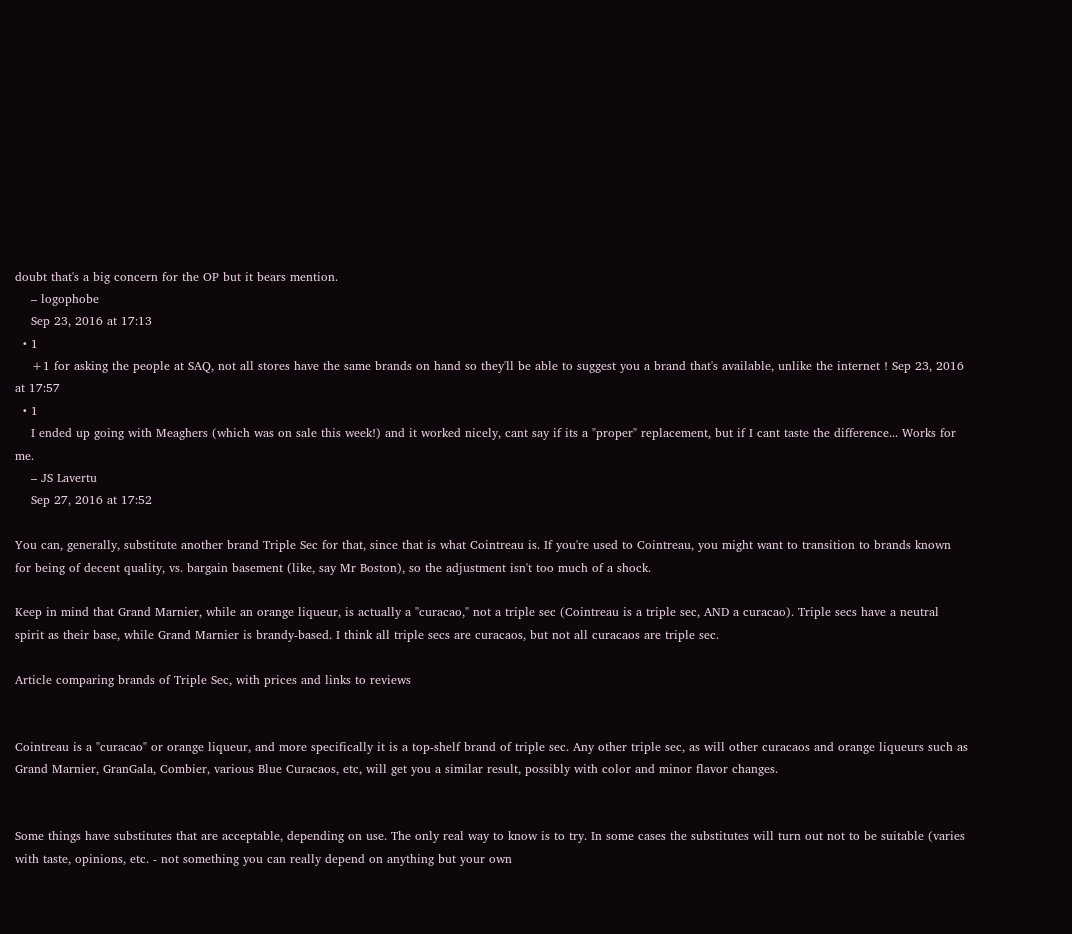doubt that's a big concern for the OP but it bears mention.
    – logophobe
    Sep 23, 2016 at 17:13
  • 1
    +1 for asking the people at SAQ, not all stores have the same brands on hand so they'll be able to suggest you a brand that's available, unlike the internet ! Sep 23, 2016 at 17:57
  • 1
    I ended up going with Meaghers (which was on sale this week!) and it worked nicely, cant say if its a "proper" replacement, but if I cant taste the difference... Works for me.
    – JS Lavertu
    Sep 27, 2016 at 17:52

You can, generally, substitute another brand Triple Sec for that, since that is what Cointreau is. If you're used to Cointreau, you might want to transition to brands known for being of decent quality, vs. bargain basement (like, say Mr Boston), so the adjustment isn't too much of a shock.

Keep in mind that Grand Marnier, while an orange liqueur, is actually a "curacao," not a triple sec (Cointreau is a triple sec, AND a curacao). Triple secs have a neutral spirit as their base, while Grand Marnier is brandy-based. I think all triple secs are curacaos, but not all curacaos are triple sec.

Article comparing brands of Triple Sec, with prices and links to reviews


Cointreau is a "curacao" or orange liqueur, and more specifically it is a top-shelf brand of triple sec. Any other triple sec, as will other curacaos and orange liqueurs such as Grand Marnier, GranGala, Combier, various Blue Curacaos, etc, will get you a similar result, possibly with color and minor flavor changes.


Some things have substitutes that are acceptable, depending on use. The only real way to know is to try. In some cases the substitutes will turn out not to be suitable (varies with taste, opinions, etc. - not something you can really depend on anything but your own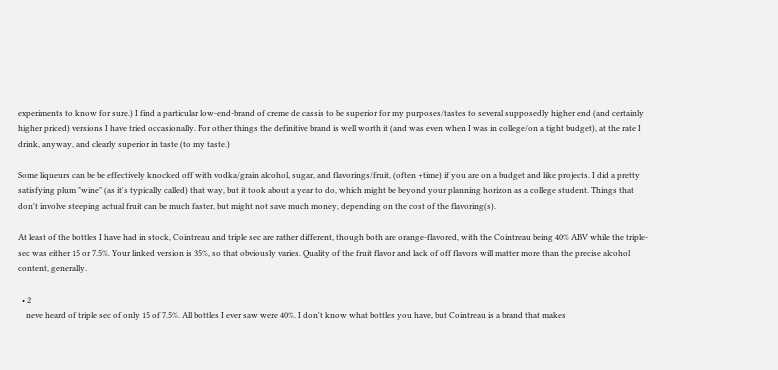experiments to know for sure.) I find a particular low-end-brand of creme de cassis to be superior for my purposes/tastes to several supposedly higher end (and certainly higher priced) versions I have tried occasionally. For other things the definitive brand is well worth it (and was even when I was in college/on a tight budget), at the rate I drink, anyway, and clearly superior in taste (to my taste.)

Some liqueurs can be be effectively knocked off with vodka/grain alcohol, sugar, and flavorings/fruit, (often +time) if you are on a budget and like projects. I did a pretty satisfying plum "wine" (as it's typically called) that way, but it took about a year to do, which might be beyond your planning horizon as a college student. Things that don't involve steeping actual fruit can be much faster, but might not save much money, depending on the cost of the flavoring(s).

At least of the bottles I have had in stock, Cointreau and triple sec are rather different, though both are orange-flavored, with the Cointreau being 40% ABV while the triple-sec was either 15 or 7.5%. Your linked version is 35%, so that obviously varies. Quality of the fruit flavor and lack of off flavors will matter more than the precise alcohol content, generally.

  • 2
    neve heard of triple sec of only 15 of 7.5%. All bottles I ever saw were 40%. I don't know what bottles you have, but Cointreau is a brand that makes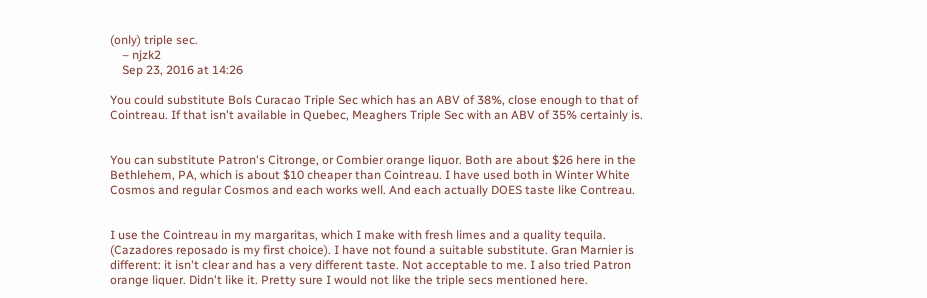(only) triple sec.
    – njzk2
    Sep 23, 2016 at 14:26

You could substitute Bols Curacao Triple Sec which has an ABV of 38%, close enough to that of Cointreau. If that isn't available in Quebec, Meaghers Triple Sec with an ABV of 35% certainly is.


You can substitute Patron's Citronge, or Combier orange liquor. Both are about $26 here in the Bethlehem, PA, which is about $10 cheaper than Cointreau. I have used both in Winter White Cosmos and regular Cosmos and each works well. And each actually DOES taste like Contreau.


I use the Cointreau in my margaritas, which I make with fresh limes and a quality tequila. (Cazadores reposado is my first choice). I have not found a suitable substitute. Gran Marnier is different: it isn't clear and has a very different taste. Not acceptable to me. I also tried Patron orange liquer. Didn't like it. Pretty sure I would not like the triple secs mentioned here.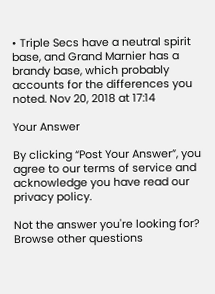• Triple Secs have a neutral spirit base, and Grand Marnier has a brandy base, which probably accounts for the differences you noted. Nov 20, 2018 at 17:14

Your Answer

By clicking “Post Your Answer”, you agree to our terms of service and acknowledge you have read our privacy policy.

Not the answer you're looking for? Browse other questions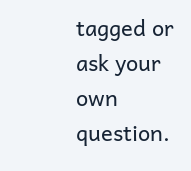tagged or ask your own question.